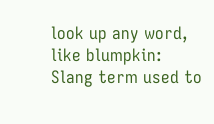look up any word, like blumpkin:
Slang term used to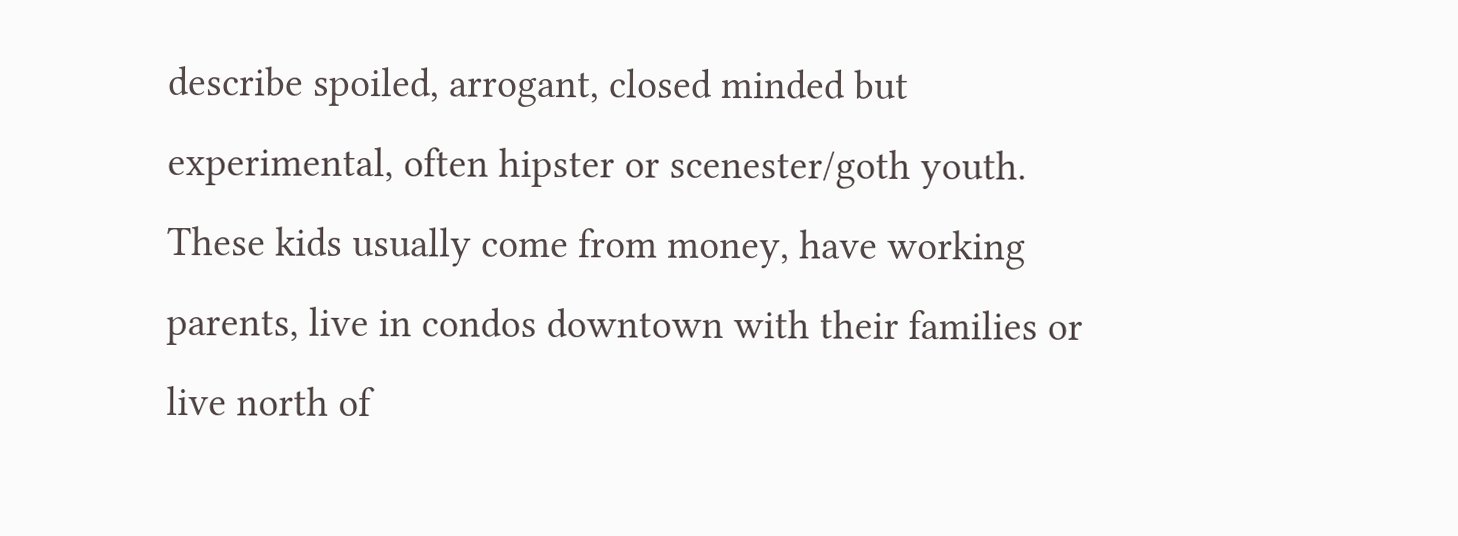describe spoiled, arrogant, closed minded but experimental, often hipster or scenester/goth youth. These kids usually come from money, have working parents, live in condos downtown with their families or live north of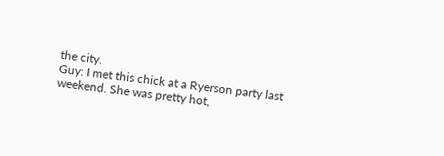the city.
Guy: I met this chick at a Ryerson party last weekend. She was pretty hot,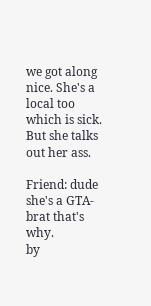we got along nice. She's a local too which is sick. But she talks out her ass.

Friend: dude she's a GTA-brat that's why.
by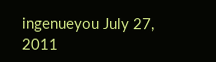ingenueyou July 27, 2011